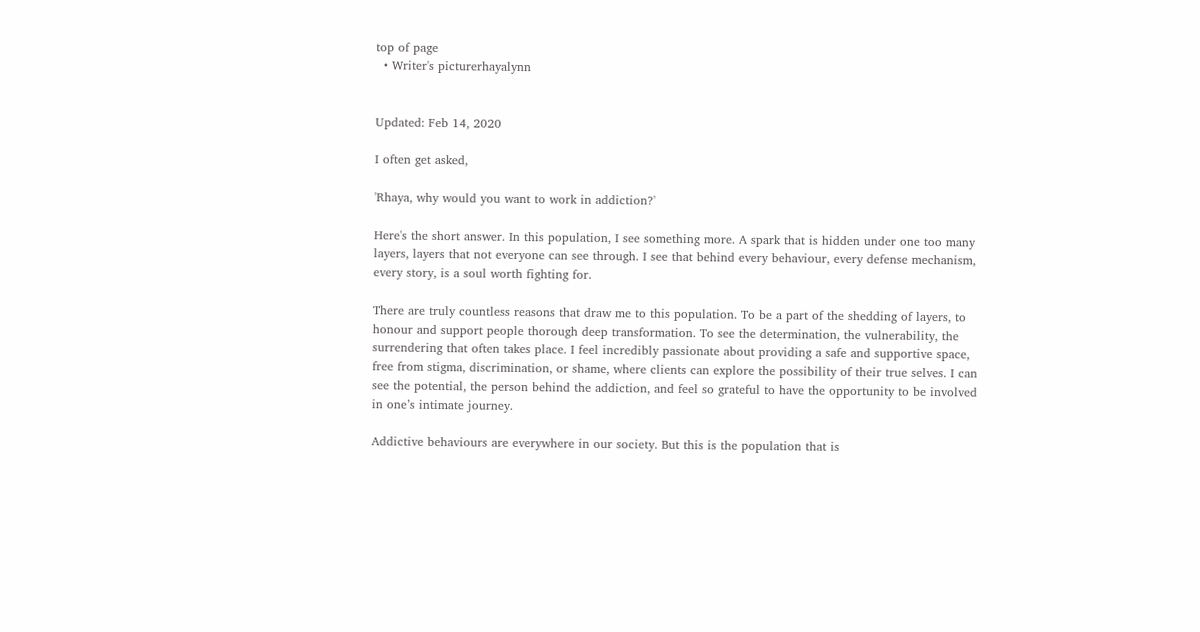top of page
  • Writer's picturerhayalynn


Updated: Feb 14, 2020

I often get asked,

'Rhaya, why would you want to work in addiction?'

Here's the short answer. In this population, I see something more. A spark that is hidden under one too many layers, layers that not everyone can see through. I see that behind every behaviour, every defense mechanism, every story, is a soul worth fighting for.

There are truly countless reasons that draw me to this population. To be a part of the shedding of layers, to honour and support people thorough deep transformation. To see the determination, the vulnerability, the surrendering that often takes place. I feel incredibly passionate about providing a safe and supportive space, free from stigma, discrimination, or shame, where clients can explore the possibility of their true selves. I can see the potential, the person behind the addiction, and feel so grateful to have the opportunity to be involved in one’s intimate journey.

Addictive behaviours are everywhere in our society. But this is the population that is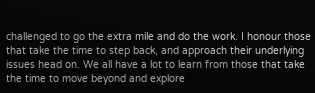challenged to go the extra mile and do the work. I honour those that take the time to step back, and approach their underlying issues head on. We all have a lot to learn from those that take the time to move beyond and explore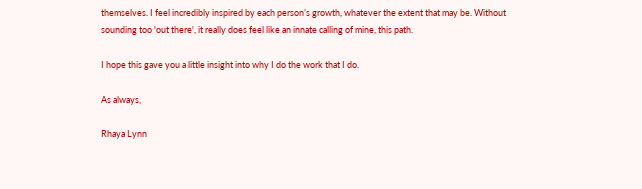themselves. I feel incredibly inspired by each person’s growth, whatever the extent that may be. Without sounding too 'out there', it really does feel like an innate calling of mine, this path.

I hope this gave you a little insight into why I do the work that I do.

As always,

Rhaya Lynn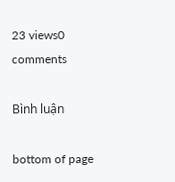23 views0 comments

Bình luận

bottom of page